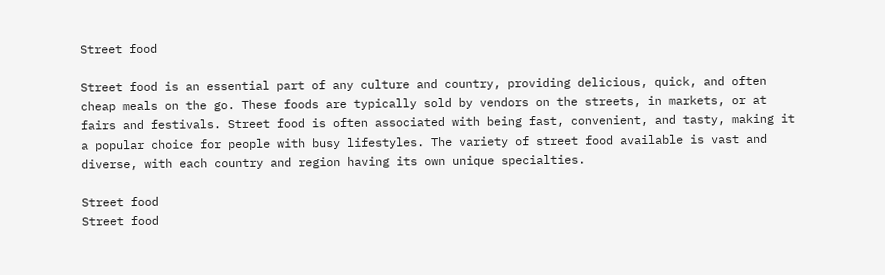Street food

Street food is an essential part of any culture and country, providing delicious, quick, and often cheap meals on the go. These foods are typically sold by vendors on the streets, in markets, or at fairs and festivals. Street food is often associated with being fast, convenient, and tasty, making it a popular choice for people with busy lifestyles. The variety of street food available is vast and diverse, with each country and region having its own unique specialties.

Street food
Street food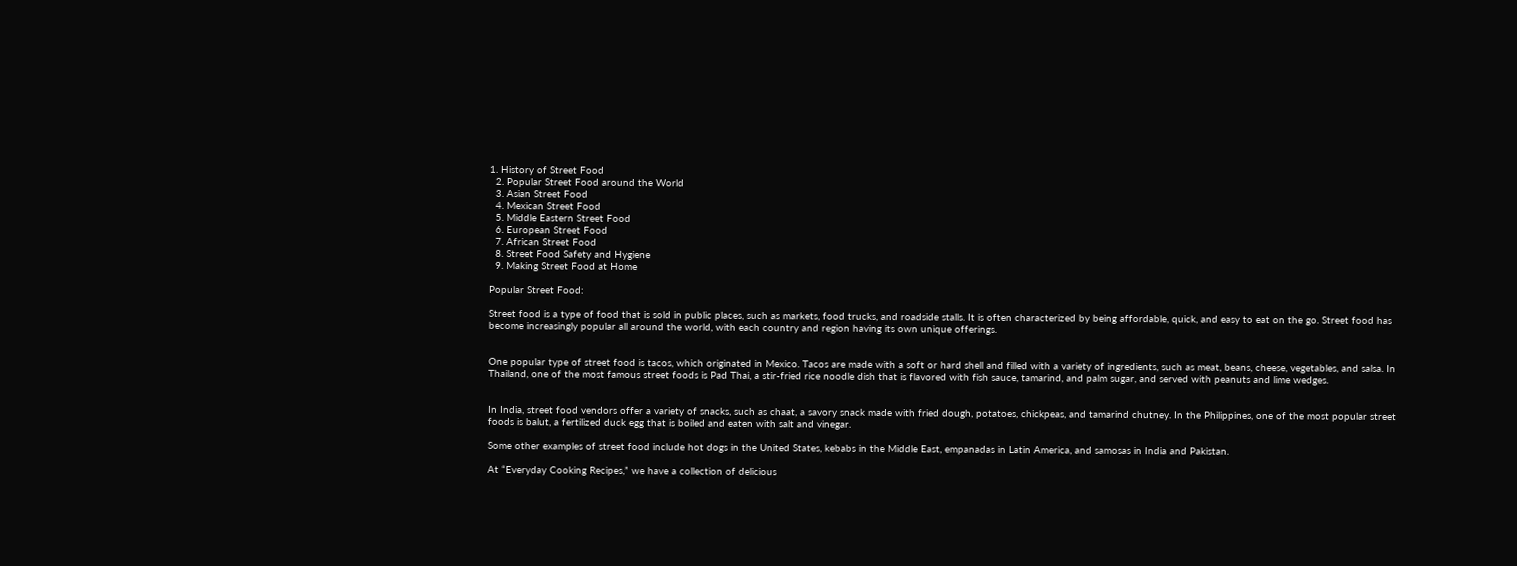1. History of Street Food
  2. Popular Street Food around the World
  3. Asian Street Food
  4. Mexican Street Food
  5. Middle Eastern Street Food
  6. European Street Food
  7. African Street Food
  8. Street Food Safety and Hygiene
  9. Making Street Food at Home

Popular Street Food:

Street food is a type of food that is sold in public places, such as markets, food trucks, and roadside stalls. It is often characterized by being affordable, quick, and easy to eat on the go. Street food has become increasingly popular all around the world, with each country and region having its own unique offerings.


One popular type of street food is tacos, which originated in Mexico. Tacos are made with a soft or hard shell and filled with a variety of ingredients, such as meat, beans, cheese, vegetables, and salsa. In Thailand, one of the most famous street foods is Pad Thai, a stir-fried rice noodle dish that is flavored with fish sauce, tamarind, and palm sugar, and served with peanuts and lime wedges.


In India, street food vendors offer a variety of snacks, such as chaat, a savory snack made with fried dough, potatoes, chickpeas, and tamarind chutney. In the Philippines, one of the most popular street foods is balut, a fertilized duck egg that is boiled and eaten with salt and vinegar.

Some other examples of street food include hot dogs in the United States, kebabs in the Middle East, empanadas in Latin America, and samosas in India and Pakistan.

At “Everyday Cooking Recipes,” we have a collection of delicious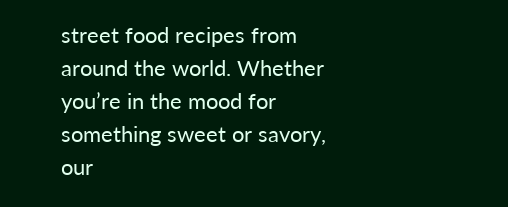street food recipes from around the world. Whether you’re in the mood for something sweet or savory, our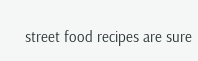street food recipes are sure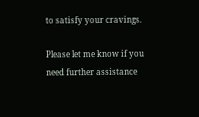to satisfy your cravings.

Please let me know if you need further assistance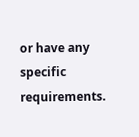or have any specific requirements.